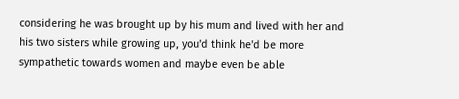considering he was brought up by his mum and lived with her and his two sisters while growing up, you'd think he'd be more sympathetic towards women and maybe even be able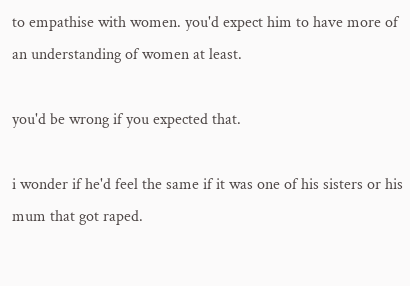to empathise with women. you'd expect him to have more of an understanding of women at least.

you'd be wrong if you expected that.

i wonder if he'd feel the same if it was one of his sisters or his mum that got raped.